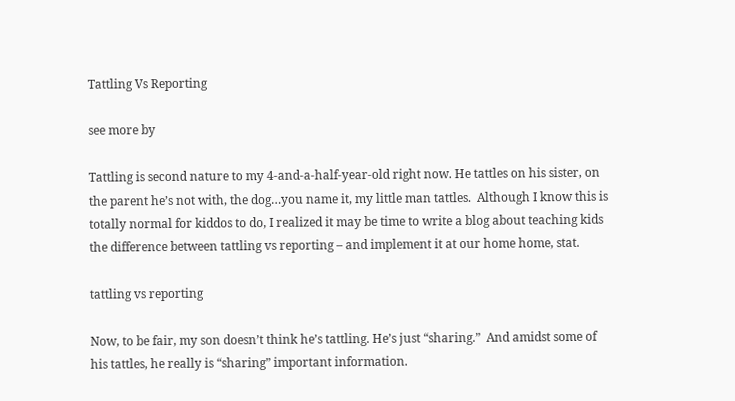Tattling Vs Reporting

see more by

Tattling is second nature to my 4-and-a-half-year-old right now. He tattles on his sister, on the parent he’s not with, the dog…you name it, my little man tattles.  Although I know this is totally normal for kiddos to do, I realized it may be time to write a blog about teaching kids the difference between tattling vs reporting – and implement it at our home home, stat.

tattling vs reporting

Now, to be fair, my son doesn’t think he’s tattling. He’s just “sharing.”  And amidst some of his tattles, he really is “sharing” important information.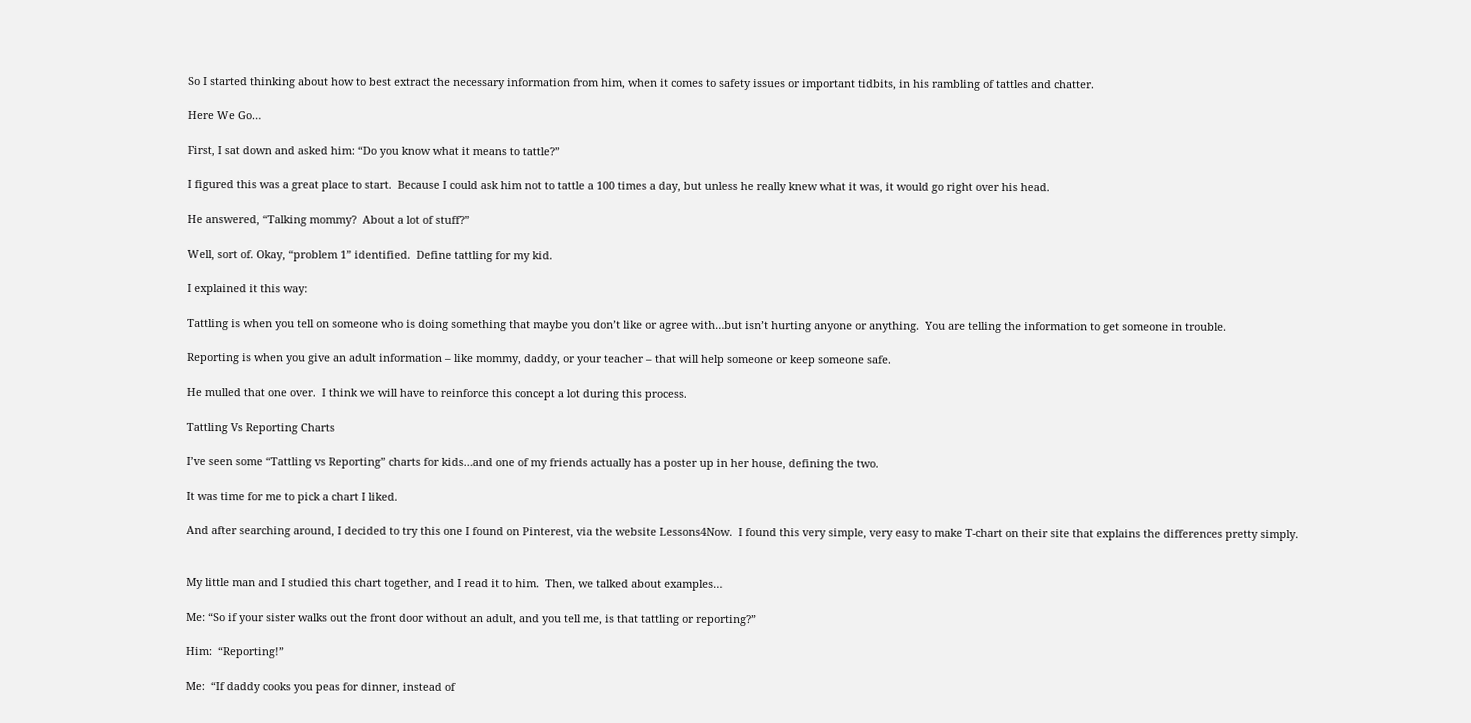So I started thinking about how to best extract the necessary information from him, when it comes to safety issues or important tidbits, in his rambling of tattles and chatter.

Here We Go…

First, I sat down and asked him: “Do you know what it means to tattle?”

I figured this was a great place to start.  Because I could ask him not to tattle a 100 times a day, but unless he really knew what it was, it would go right over his head.

He answered, “Talking mommy?  About a lot of stuff?”

Well, sort of. Okay, “problem 1” identified.  Define tattling for my kid.

I explained it this way:

Tattling is when you tell on someone who is doing something that maybe you don’t like or agree with…but isn’t hurting anyone or anything.  You are telling the information to get someone in trouble.

Reporting is when you give an adult information – like mommy, daddy, or your teacher – that will help someone or keep someone safe.

He mulled that one over.  I think we will have to reinforce this concept a lot during this process.

Tattling Vs Reporting Charts

I’ve seen some “Tattling vs Reporting” charts for kids…and one of my friends actually has a poster up in her house, defining the two.

It was time for me to pick a chart I liked.

And after searching around, I decided to try this one I found on Pinterest, via the website Lessons4Now.  I found this very simple, very easy to make T-chart on their site that explains the differences pretty simply.


My little man and I studied this chart together, and I read it to him.  Then, we talked about examples…

Me: “So if your sister walks out the front door without an adult, and you tell me, is that tattling or reporting?”

Him:  “Reporting!”

Me:  “If daddy cooks you peas for dinner, instead of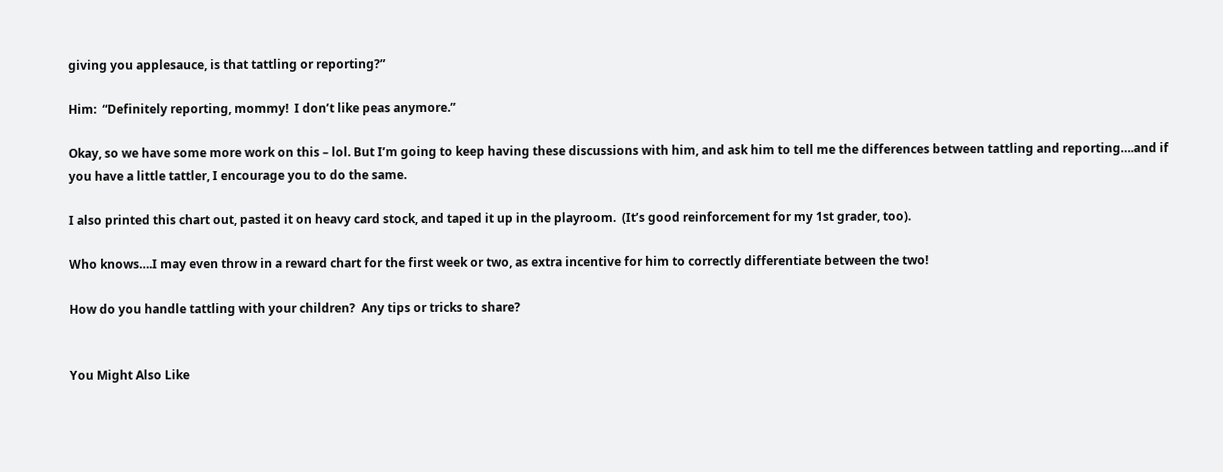giving you applesauce, is that tattling or reporting?”

Him:  “Definitely reporting, mommy!  I don’t like peas anymore.”

Okay, so we have some more work on this – lol. But I’m going to keep having these discussions with him, and ask him to tell me the differences between tattling and reporting….and if you have a little tattler, I encourage you to do the same.

I also printed this chart out, pasted it on heavy card stock, and taped it up in the playroom.  (It’s good reinforcement for my 1st grader, too).

Who knows….I may even throw in a reward chart for the first week or two, as extra incentive for him to correctly differentiate between the two!

How do you handle tattling with your children?  Any tips or tricks to share?


You Might Also Like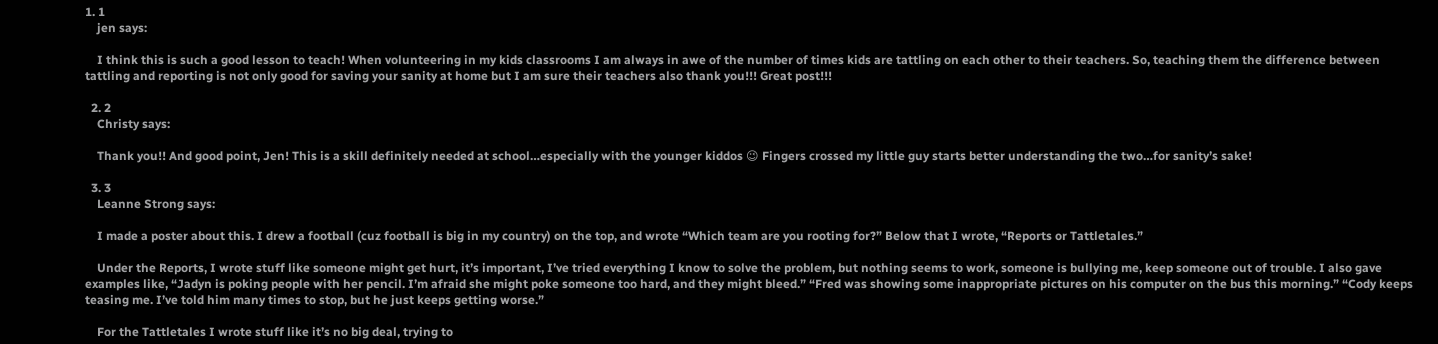1. 1
    jen says:

    I think this is such a good lesson to teach! When volunteering in my kids classrooms I am always in awe of the number of times kids are tattling on each other to their teachers. So, teaching them the difference between tattling and reporting is not only good for saving your sanity at home but I am sure their teachers also thank you!!! Great post!!!

  2. 2
    Christy says:

    Thank you!! And good point, Jen! This is a skill definitely needed at school…especially with the younger kiddos 😉 Fingers crossed my little guy starts better understanding the two…for sanity’s sake!

  3. 3
    Leanne Strong says:

    I made a poster about this. I drew a football (cuz football is big in my country) on the top, and wrote “Which team are you rooting for?” Below that I wrote, “Reports or Tattletales.”

    Under the Reports, I wrote stuff like someone might get hurt, it’s important, I’ve tried everything I know to solve the problem, but nothing seems to work, someone is bullying me, keep someone out of trouble. I also gave examples like, “Jadyn is poking people with her pencil. I’m afraid she might poke someone too hard, and they might bleed.” “Fred was showing some inappropriate pictures on his computer on the bus this morning.” “Cody keeps teasing me. I’ve told him many times to stop, but he just keeps getting worse.”

    For the Tattletales I wrote stuff like it’s no big deal, trying to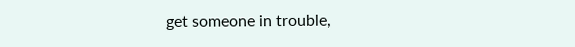get someone in trouble,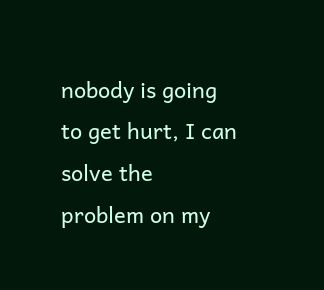nobody is going to get hurt, I can solve the problem on my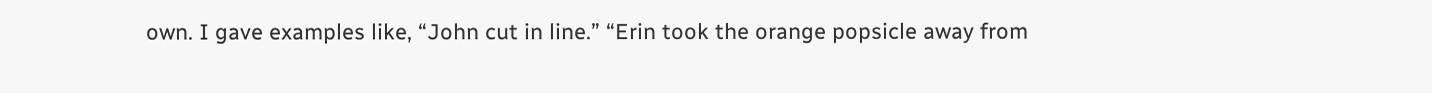own. I gave examples like, “John cut in line.” “Erin took the orange popsicle away from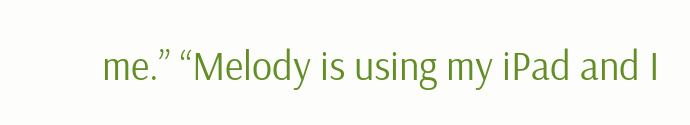me.” “Melody is using my iPad and I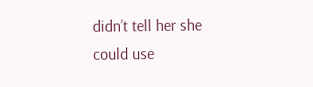didn’t tell her she could use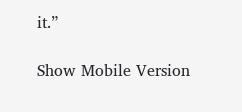it.”

Show Mobile Version